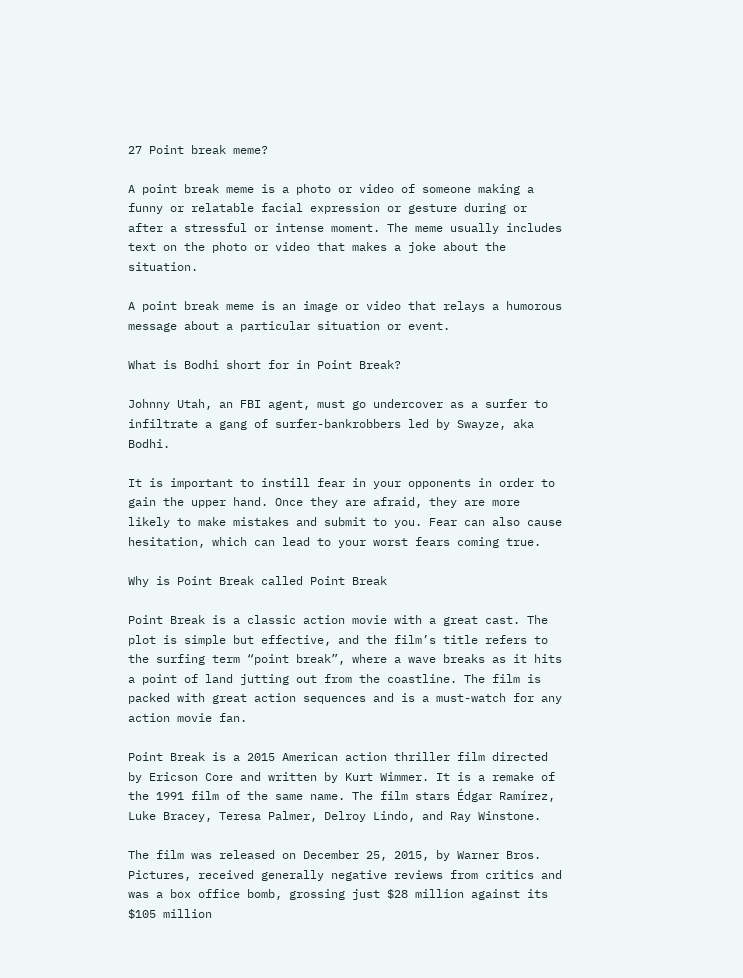27 Point break meme?

A point break meme is a photo or video of someone making a funny or relatable facial expression or gesture during or after a stressful or intense moment. The meme usually includes text on the photo or video that makes a joke about the situation.

A point break meme is an image or video that relays a humorous message about a particular situation or event.

What is Bodhi short for in Point Break?

Johnny Utah, an FBI agent, must go undercover as a surfer to infiltrate a gang of surfer-bankrobbers led by Swayze, aka Bodhi.

It is important to instill fear in your opponents in order to gain the upper hand. Once they are afraid, they are more likely to make mistakes and submit to you. Fear can also cause hesitation, which can lead to your worst fears coming true.

Why is Point Break called Point Break

Point Break is a classic action movie with a great cast. The plot is simple but effective, and the film’s title refers to the surfing term “point break”, where a wave breaks as it hits a point of land jutting out from the coastline. The film is packed with great action sequences and is a must-watch for any action movie fan.

Point Break is a 2015 American action thriller film directed by Ericson Core and written by Kurt Wimmer. It is a remake of the 1991 film of the same name. The film stars Édgar Ramírez, Luke Bracey, Teresa Palmer, Delroy Lindo, and Ray Winstone.

The film was released on December 25, 2015, by Warner Bros. Pictures, received generally negative reviews from critics and was a box office bomb, grossing just $28 million against its $105 million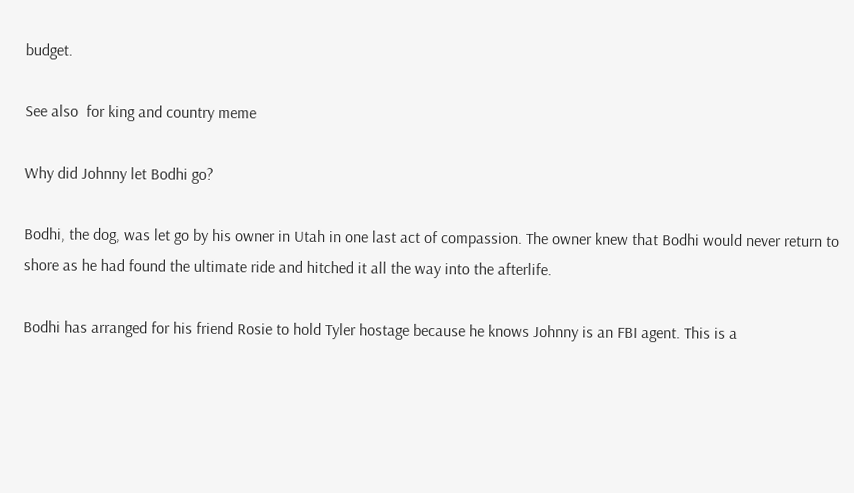budget.

See also  for king and country meme

Why did Johnny let Bodhi go?

Bodhi, the dog, was let go by his owner in Utah in one last act of compassion. The owner knew that Bodhi would never return to shore as he had found the ultimate ride and hitched it all the way into the afterlife.

Bodhi has arranged for his friend Rosie to hold Tyler hostage because he knows Johnny is an FBI agent. This is a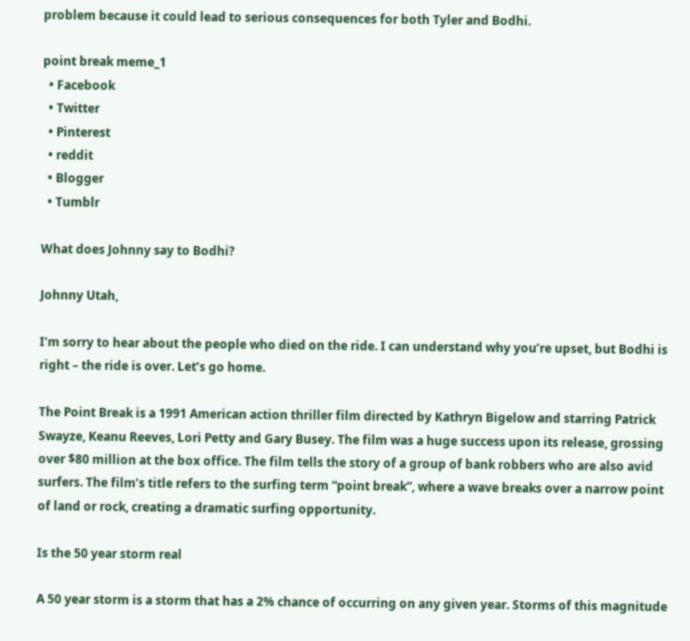problem because it could lead to serious consequences for both Tyler and Bodhi.

point break meme_1
  • Facebook
  • Twitter
  • Pinterest
  • reddit
  • Blogger
  • Tumblr

What does Johnny say to Bodhi?

Johnny Utah,

I’m sorry to hear about the people who died on the ride. I can understand why you’re upset, but Bodhi is right – the ride is over. Let’s go home.

The Point Break is a 1991 American action thriller film directed by Kathryn Bigelow and starring Patrick Swayze, Keanu Reeves, Lori Petty and Gary Busey. The film was a huge success upon its release, grossing over $80 million at the box office. The film tells the story of a group of bank robbers who are also avid surfers. The film’s title refers to the surfing term “point break”, where a wave breaks over a narrow point of land or rock, creating a dramatic surfing opportunity.

Is the 50 year storm real

A 50 year storm is a storm that has a 2% chance of occurring on any given year. Storms of this magnitude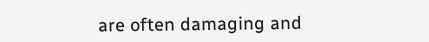are often damaging and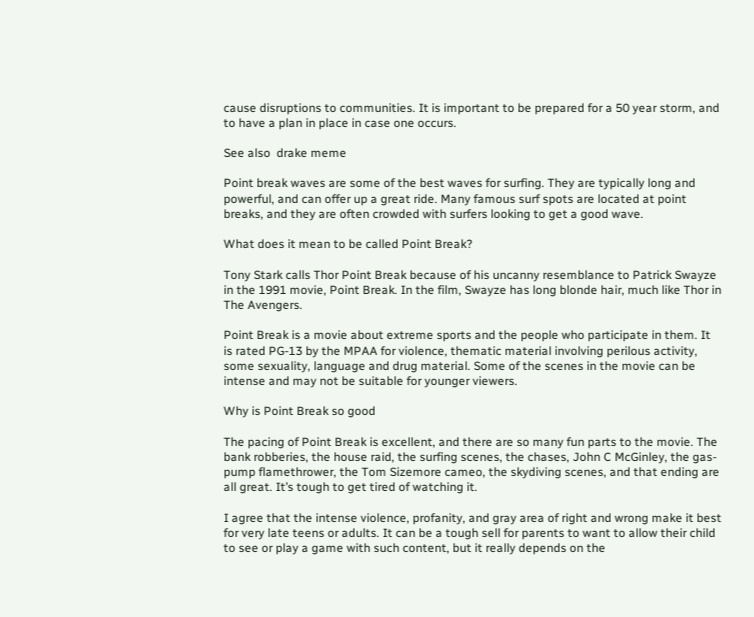cause disruptions to communities. It is important to be prepared for a 50 year storm, and to have a plan in place in case one occurs.

See also  drake meme

Point break waves are some of the best waves for surfing. They are typically long and powerful, and can offer up a great ride. Many famous surf spots are located at point breaks, and they are often crowded with surfers looking to get a good wave.

What does it mean to be called Point Break?

Tony Stark calls Thor Point Break because of his uncanny resemblance to Patrick Swayze in the 1991 movie, Point Break. In the film, Swayze has long blonde hair, much like Thor in The Avengers.

Point Break is a movie about extreme sports and the people who participate in them. It is rated PG-13 by the MPAA for violence, thematic material involving perilous activity, some sexuality, language and drug material. Some of the scenes in the movie can be intense and may not be suitable for younger viewers.

Why is Point Break so good

The pacing of Point Break is excellent, and there are so many fun parts to the movie. The bank robberies, the house raid, the surfing scenes, the chases, John C McGinley, the gas-pump flamethrower, the Tom Sizemore cameo, the skydiving scenes, and that ending are all great. It’s tough to get tired of watching it.

I agree that the intense violence, profanity, and gray area of right and wrong make it best for very late teens or adults. It can be a tough sell for parents to want to allow their child to see or play a game with such content, but it really depends on the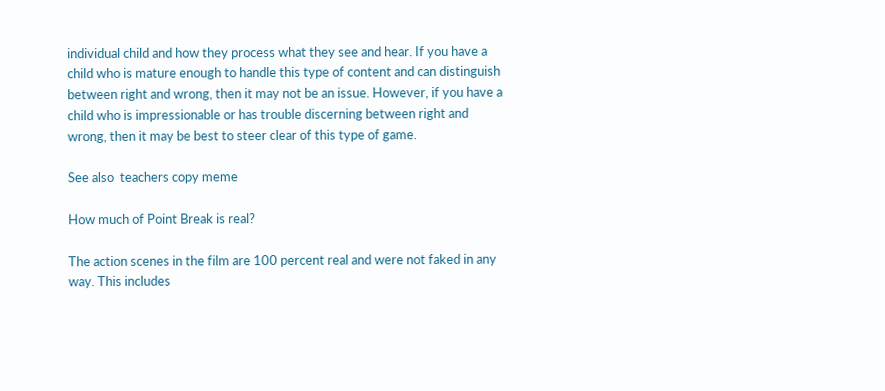individual child and how they process what they see and hear. If you have a child who is mature enough to handle this type of content and can distinguish between right and wrong, then it may not be an issue. However, if you have a child who is impressionable or has trouble discerning between right and wrong, then it may be best to steer clear of this type of game.

See also  teachers copy meme

How much of Point Break is real?

The action scenes in the film are 100 percent real and were not faked in any way. This includes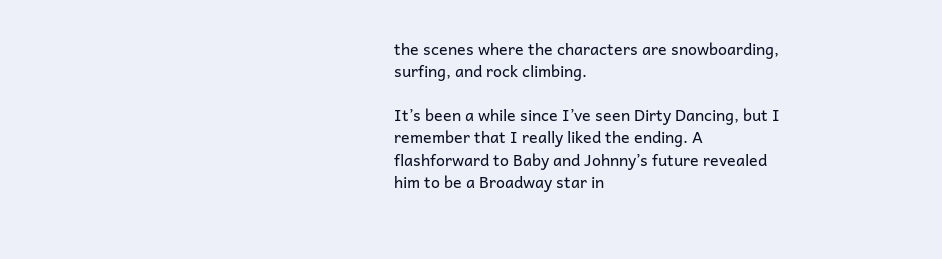the scenes where the characters are snowboarding, surfing, and rock climbing.

It’s been a while since I’ve seen Dirty Dancing, but I remember that I really liked the ending. A flashforward to Baby and Johnny’s future revealed him to be a Broadway star in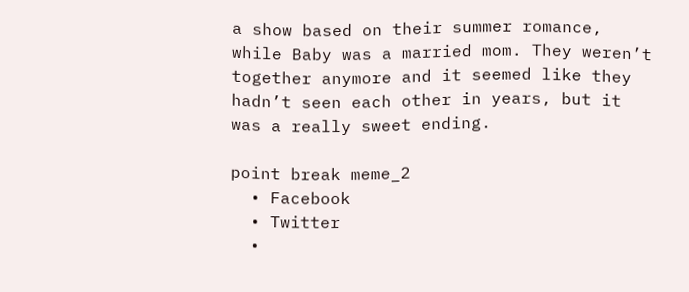a show based on their summer romance, while Baby was a married mom. They weren’t together anymore and it seemed like they hadn’t seen each other in years, but it was a really sweet ending.

point break meme_2
  • Facebook
  • Twitter
  •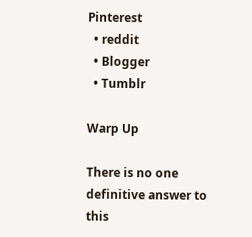Pinterest
  • reddit
  • Blogger
  • Tumblr

Warp Up

There is no one definitive answer to this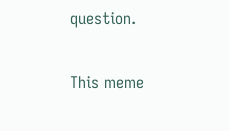question.

This meme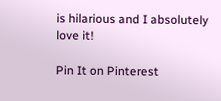is hilarious and I absolutely love it!

Pin It on Pinterest